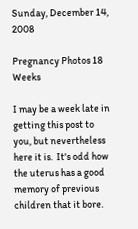Sunday, December 14, 2008

Pregnancy Photos 18 Weeks

I may be a week late in getting this post to you, but nevertheless here it is.  It's odd how the uterus has a good memory of previous children that it bore.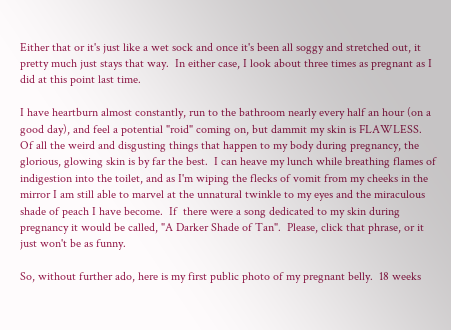Either that or it's just like a wet sock and once it's been all soggy and stretched out, it pretty much just stays that way.  In either case, I look about three times as pregnant as I did at this point last time.

I have heartburn almost constantly, run to the bathroom nearly every half an hour (on a good day), and feel a potential "roid" coming on, but dammit my skin is FLAWLESS.  Of all the weird and disgusting things that happen to my body during pregnancy, the glorious, glowing skin is by far the best.  I can heave my lunch while breathing flames of indigestion into the toilet, and as I'm wiping the flecks of vomit from my cheeks in the mirror I am still able to marvel at the unnatural twinkle to my eyes and the miraculous shade of peach I have become.  If  there were a song dedicated to my skin during pregnancy it would be called, "A Darker Shade of Tan".  Please, click that phrase, or it just won't be as funny.

So, without further ado, here is my first public photo of my pregnant belly.  18 weeks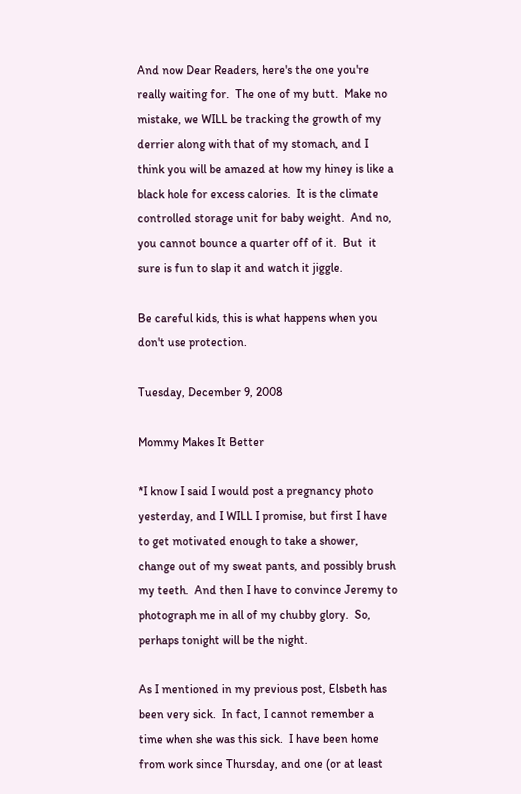And now Dear Readers, here's the one you're really waiting for.  The one of my butt.  Make no mistake, we WILL be tracking the growth of my derrier along with that of my stomach, and I think you will be amazed at how my hiney is like a black hole for excess calories.  It is the climate controlled storage unit for baby weight.  And no, you cannot bounce a quarter off of it.  But  it sure is fun to slap it and watch it jiggle.

Be careful kids, this is what happens when you don't use protection.

Tuesday, December 9, 2008

Mommy Makes It Better

*I know I said I would post a pregnancy photo yesterday, and I WILL I promise, but first I have to get motivated enough to take a shower, change out of my sweat pants, and possibly brush my teeth.  And then I have to convince Jeremy to photograph me in all of my chubby glory.  So, perhaps tonight will be the night.

As I mentioned in my previous post, Elsbeth has been very sick.  In fact, I cannot remember a time when she was this sick.  I have been home from work since Thursday, and one (or at least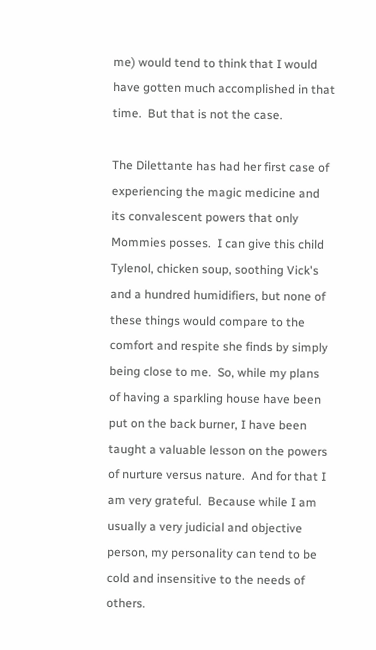me) would tend to think that I would have gotten much accomplished in that time.  But that is not the case.

The Dilettante has had her first case of experiencing the magic medicine and its convalescent powers that only Mommies posses.  I can give this child Tylenol, chicken soup, soothing Vick's and a hundred humidifiers, but none of these things would compare to the comfort and respite she finds by simply being close to me.  So, while my plans of having a sparkling house have been put on the back burner, I have been taught a valuable lesson on the powers of nurture versus nature.  And for that I am very grateful.  Because while I am usually a very judicial and objective person, my personality can tend to be cold and insensitive to the needs of others.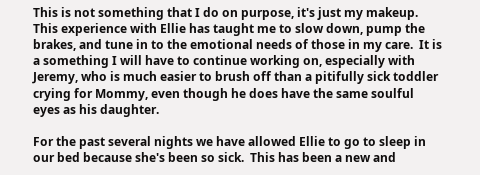This is not something that I do on purpose, it's just my makeup.  This experience with Ellie has taught me to slow down, pump the brakes, and tune in to the emotional needs of those in my care.  It is a something I will have to continue working on, especially with Jeremy, who is much easier to brush off than a pitifully sick toddler crying for Mommy, even though he does have the same soulful eyes as his daughter.

For the past several nights we have allowed Ellie to go to sleep in our bed because she's been so sick.  This has been a new and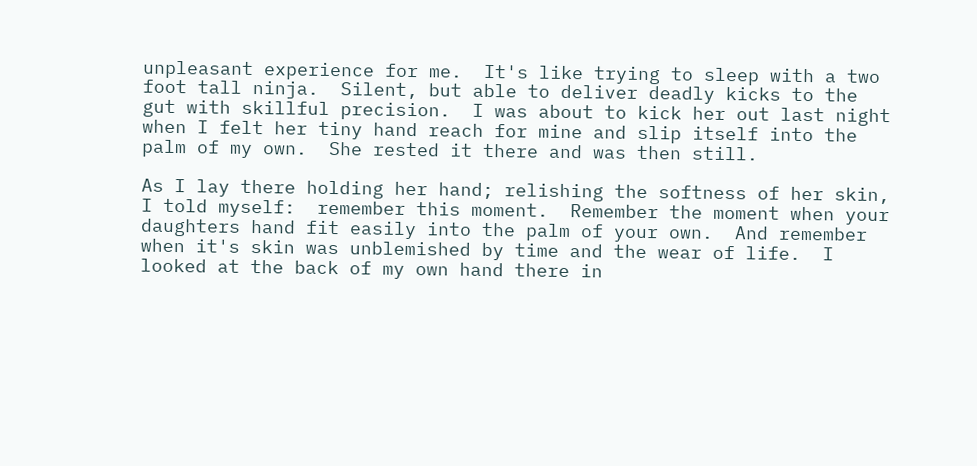unpleasant experience for me.  It's like trying to sleep with a two foot tall ninja.  Silent, but able to deliver deadly kicks to the gut with skillful precision.  I was about to kick her out last night when I felt her tiny hand reach for mine and slip itself into the palm of my own.  She rested it there and was then still.

As I lay there holding her hand; relishing the softness of her skin, I told myself:  remember this moment.  Remember the moment when your daughters hand fit easily into the palm of your own.  And remember when it's skin was unblemished by time and the wear of life.  I looked at the back of my own hand there in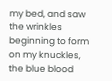my bed, and saw the wrinkles beginning to form on my knuckles, the blue blood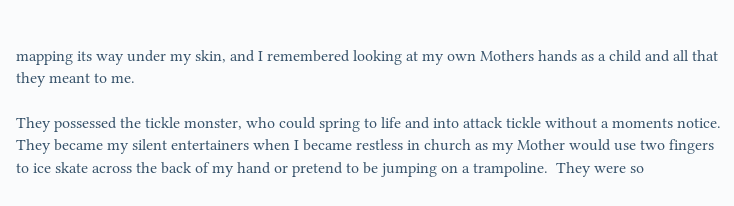mapping its way under my skin, and I remembered looking at my own Mothers hands as a child and all that they meant to me.

They possessed the tickle monster, who could spring to life and into attack tickle without a moments notice.  They became my silent entertainers when I became restless in church as my Mother would use two fingers to ice skate across the back of my hand or pretend to be jumping on a trampoline.  They were so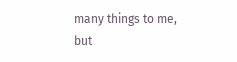many things to me, but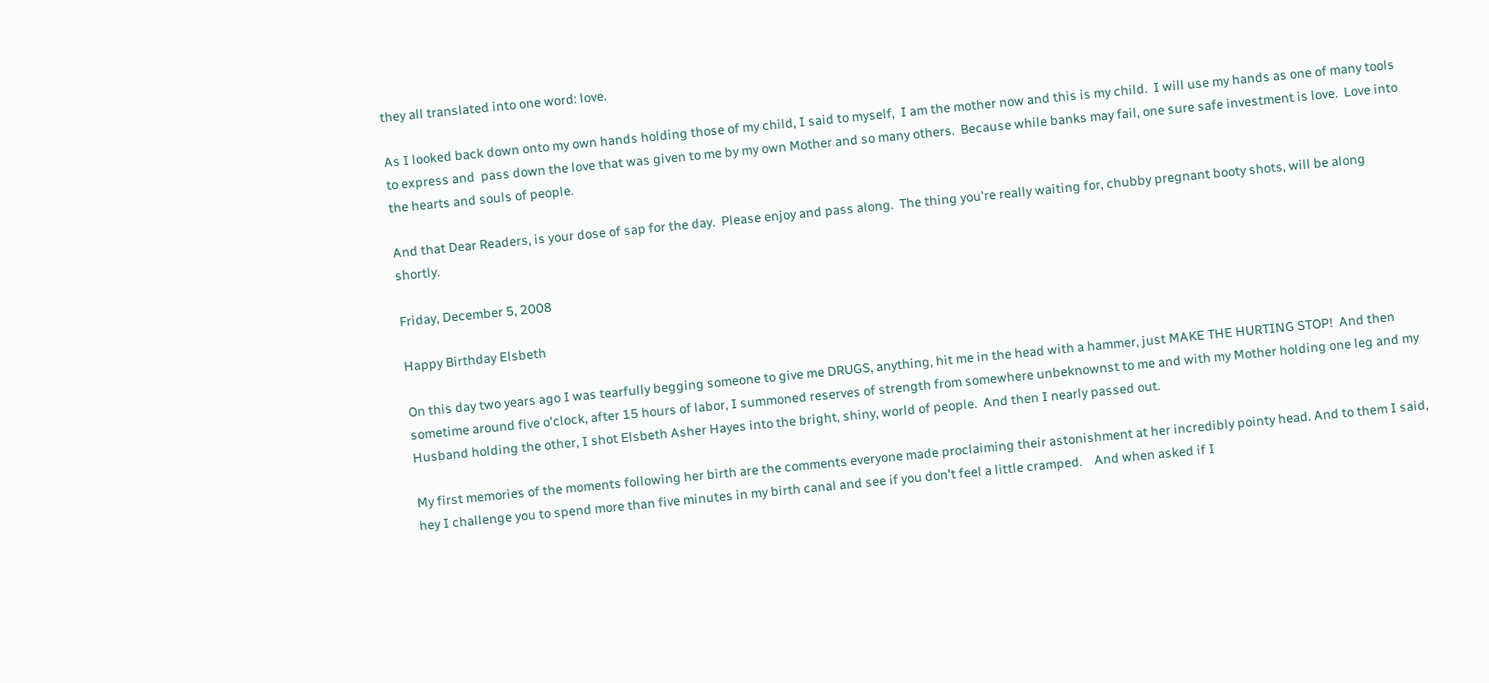they all translated into one word: love.

As I looked back down onto my own hands holding those of my child, I said to myself,  I am the mother now and this is my child.  I will use my hands as one of many tools to express and  pass down the love that was given to me by my own Mother and so many others.  Because while banks may fail, one sure safe investment is love.  Love into the hearts and souls of people.

And that Dear Readers, is your dose of sap for the day.  Please enjoy and pass along.  The thing you're really waiting for, chubby pregnant booty shots, will be along shortly.

Friday, December 5, 2008

Happy Birthday Elsbeth

On this day two years ago I was tearfully begging someone to give me DRUGS, anything, hit me in the head with a hammer, just MAKE THE HURTING STOP!  And then sometime around five o'clock, after 15 hours of labor, I summoned reserves of strength from somewhere unbeknownst to me and with my Mother holding one leg and my Husband holding the other, I shot Elsbeth Asher Hayes into the bright, shiny, world of people.  And then I nearly passed out.

My first memories of the moments following her birth are the comments everyone made proclaiming their astonishment at her incredibly pointy head. And to them I said, hey I challenge you to spend more than five minutes in my birth canal and see if you don't feel a little cramped.    And when asked if I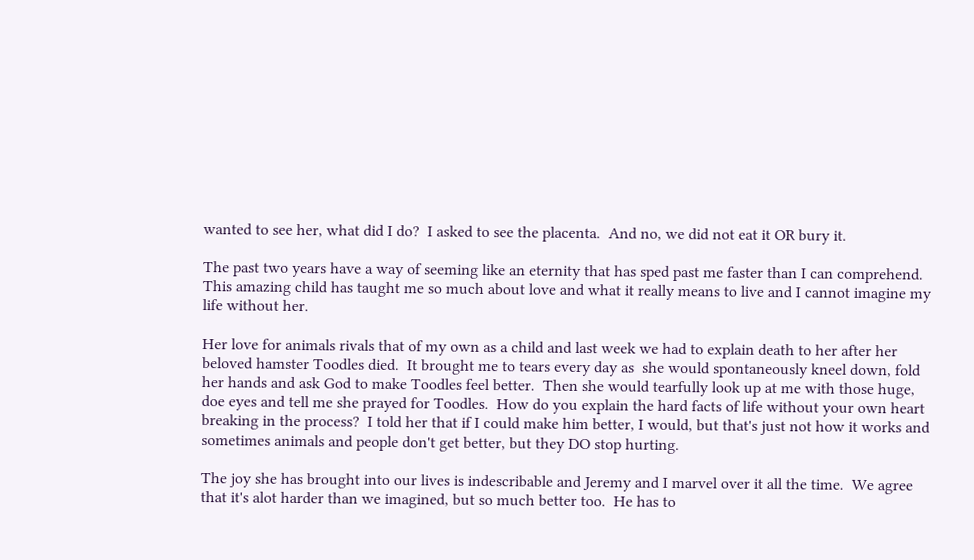wanted to see her, what did I do?  I asked to see the placenta.  And no, we did not eat it OR bury it.

The past two years have a way of seeming like an eternity that has sped past me faster than I can comprehend.   This amazing child has taught me so much about love and what it really means to live and I cannot imagine my life without her.

Her love for animals rivals that of my own as a child and last week we had to explain death to her after her beloved hamster Toodles died.  It brought me to tears every day as  she would spontaneously kneel down, fold her hands and ask God to make Toodles feel better.  Then she would tearfully look up at me with those huge, doe eyes and tell me she prayed for Toodles.  How do you explain the hard facts of life without your own heart breaking in the process?  I told her that if I could make him better, I would, but that's just not how it works and sometimes animals and people don't get better, but they DO stop hurting.

The joy she has brought into our lives is indescribable and Jeremy and I marvel over it all the time.  We agree that it's alot harder than we imagined, but so much better too.  He has to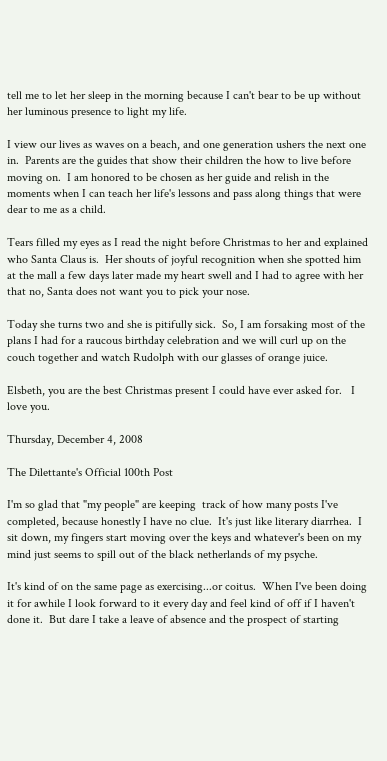tell me to let her sleep in the morning because I can't bear to be up without her luminous presence to light my life.

I view our lives as waves on a beach, and one generation ushers the next one in.  Parents are the guides that show their children the how to live before moving on.  I am honored to be chosen as her guide and relish in the moments when I can teach her life's lessons and pass along things that were dear to me as a child.

Tears filled my eyes as I read the night before Christmas to her and explained who Santa Claus is.  Her shouts of joyful recognition when she spotted him at the mall a few days later made my heart swell and I had to agree with her that no, Santa does not want you to pick your nose.

Today she turns two and she is pitifully sick.  So, I am forsaking most of the plans I had for a raucous birthday celebration and we will curl up on the couch together and watch Rudolph with our glasses of orange juice.

Elsbeth, you are the best Christmas present I could have ever asked for.   I love you.

Thursday, December 4, 2008

The Dilettante's Official 100th Post

I'm so glad that "my people" are keeping  track of how many posts I've completed, because honestly I have no clue.  It's just like literary diarrhea.  I sit down, my fingers start moving over the keys and whatever's been on my mind just seems to spill out of the black netherlands of my psyche.

It's kind of on the same page as exercising...or coitus.  When I've been doing it for awhile I look forward to it every day and feel kind of off if I haven't done it.  But dare I take a leave of absence and the prospect of starting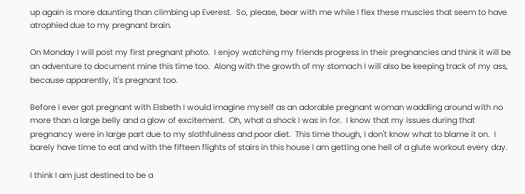up again is more daunting than climbing up Everest.  So, please, bear with me while I flex these muscles that seem to have atrophied due to my pregnant brain.

On Monday I will post my first pregnant photo.  I enjoy watching my friends progress in their pregnancies and think it will be an adventure to document mine this time too.  Along with the growth of my stomach I will also be keeping track of my ass, because apparently, it's pregnant too.

Before I ever got pregnant with Elsbeth I would imagine myself as an adorable pregnant woman waddling around with no more than a large belly and a glow of excitement.  Oh, what a shock I was in for.  I know that my issues during that pregnancy were in large part due to my slothfulness and poor diet.  This time though, I don't know what to blame it on.  I barely have time to eat and with the fifteen flights of stairs in this house I am getting one hell of a glute workout every day.

I think I am just destined to be a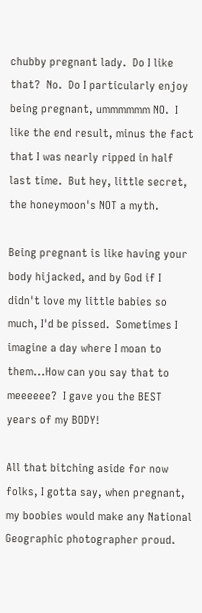chubby pregnant lady.  Do I like that?  No.  Do I particularly enjoy being pregnant, ummmmmm NO.  I like the end result, minus the fact that I was nearly ripped in half last time.  But hey, little secret, the honeymoon's NOT a myth.

Being pregnant is like having your body hijacked, and by God if I didn't love my little babies so much, I'd be pissed.  Sometimes I imagine a day where I moan to them...How can you say that to meeeeee?  I gave you the BEST years of my BODY!

All that bitching aside for now folks, I gotta say, when pregnant, my boobies would make any National Geographic photographer proud.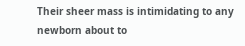Their sheer mass is intimidating to any newborn about to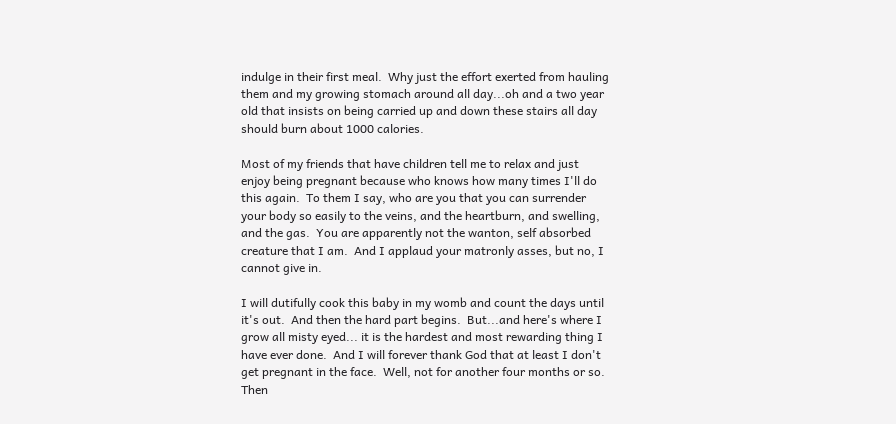indulge in their first meal.  Why just the effort exerted from hauling them and my growing stomach around all day...oh and a two year old that insists on being carried up and down these stairs all day should burn about 1000 calories.

Most of my friends that have children tell me to relax and just enjoy being pregnant because who knows how many times I'll do this again.  To them I say, who are you that you can surrender your body so easily to the veins, and the heartburn, and swelling, and the gas.  You are apparently not the wanton, self absorbed creature that I am.  And I applaud your matronly asses, but no, I cannot give in.

I will dutifully cook this baby in my womb and count the days until it's out.  And then the hard part begins.  But...and here's where I grow all misty eyed... it is the hardest and most rewarding thing I have ever done.  And I will forever thank God that at least I don't get pregnant in the face.  Well, not for another four months or so.  Then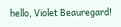hello, Violet Beauregard!